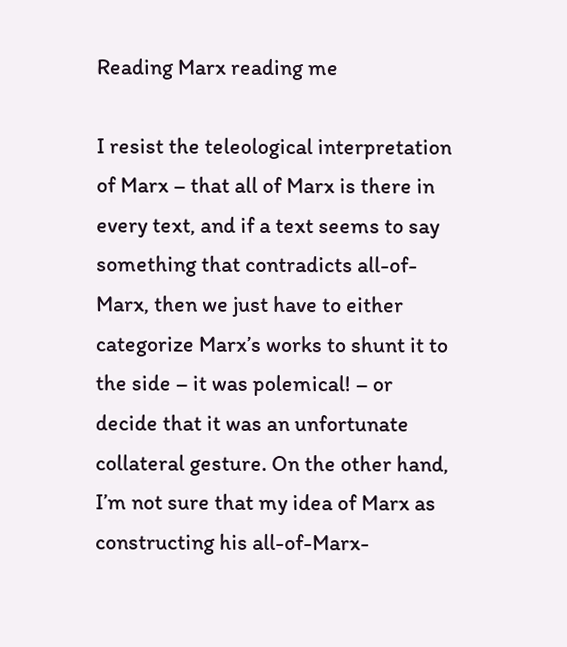Reading Marx reading me

I resist the teleological interpretation of Marx – that all of Marx is there in every text, and if a text seems to say something that contradicts all-of-Marx, then we just have to either categorize Marx’s works to shunt it to the side – it was polemical! – or decide that it was an unfortunate collateral gesture. On the other hand, I’m not sure that my idea of Marx as constructing his all-of-Marx-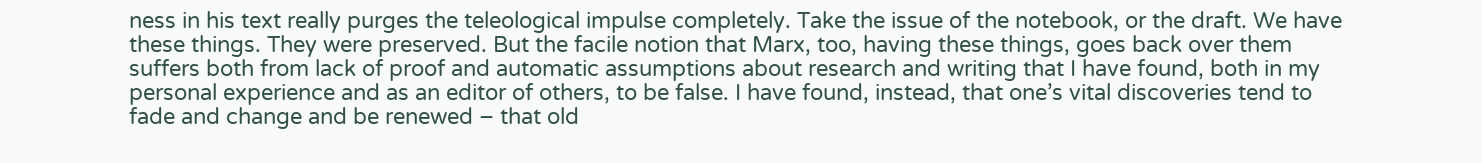ness in his text really purges the teleological impulse completely. Take the issue of the notebook, or the draft. We have these things. They were preserved. But the facile notion that Marx, too, having these things, goes back over them suffers both from lack of proof and automatic assumptions about research and writing that I have found, both in my personal experience and as an editor of others, to be false. I have found, instead, that one’s vital discoveries tend to fade and change and be renewed – that old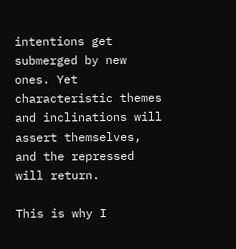intentions get submerged by new ones. Yet characteristic themes and inclinations will assert themselves, and the repressed will return.

This is why I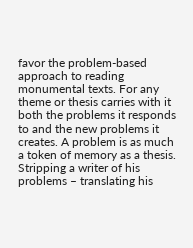favor the problem-based approach to reading monumental texts. For any theme or thesis carries with it both the problems it responds to and the new problems it creates. A problem is as much a token of memory as a thesis. Stripping a writer of his problems – translating his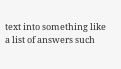text into something like a list of answers such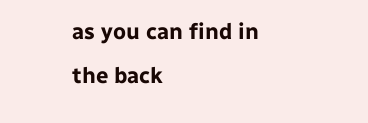as you can find in the back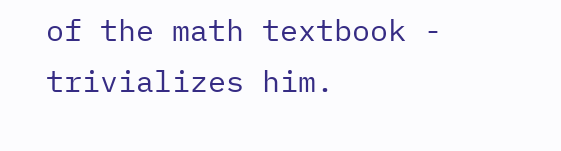of the math textbook - trivializes him.